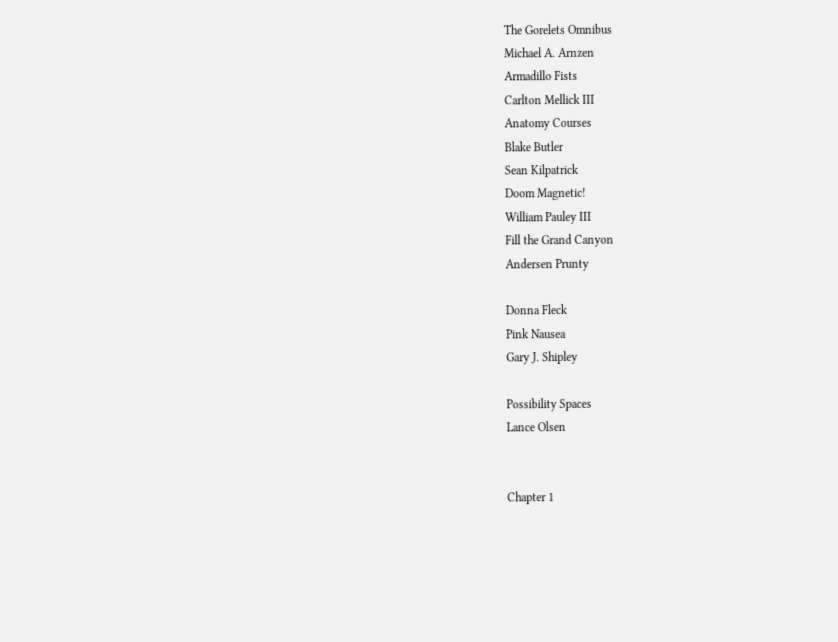The Gorelets Omnibus
Michael A. Arnzen
Armadillo Fists
Carlton Mellick III
Anatomy Courses
Blake Butler
Sean Kilpatrick
Doom Magnetic!
William Pauley III
Fill the Grand Canyon
Andersen Prunty

Donna Fleck
Pink Nausea
Gary J. Shipley

Possibility Spaces
Lance Olsen


Chapter 1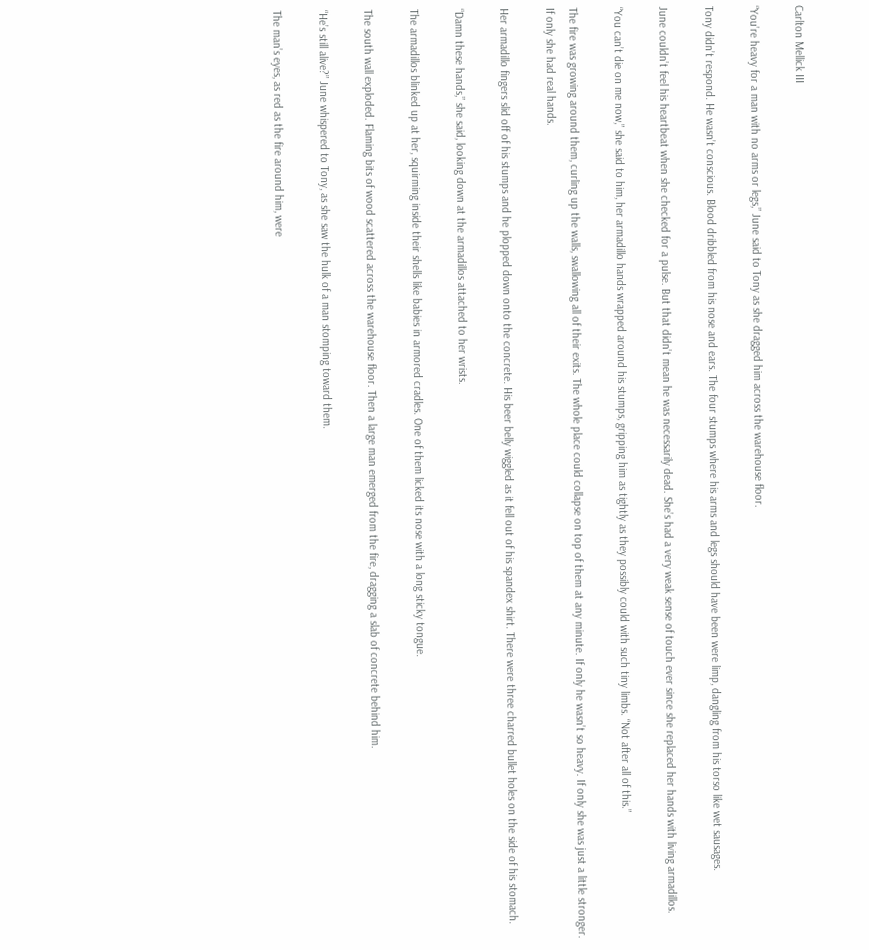Carlton Mellick III

“You’re heavy for a man with no arms or legs,” June said to Tony as she dragged him across the warehouse floor.

Tony didn’t respond. He wasn’t conscious. Blood dribbled from his nose and ears. The four stumps where his arms and legs should have been were limp, dangling from his torso like wet sausages.

June couldn’t feel his heartbeat when she checked for a pulse. But that didn’t mean he was necessarily dead. She’s had a very weak sense of touch ever since she replaced her hands with living armadillos.

“You can’t die on me now,” she said to him, her armadillo hands wrapped around his stumps, gripping him as tightly as they possibly could with such tiny limbs. “Not after all of this.”

The fire was growing around them, curling up the walls, swallowing all of their exits. The whole place could collapse on top of them at any minute. If only he wasn’t so heavy. If only she was just a little stronger. If only she had real hands.

Her armadillo fingers slid off of his stumps and he plopped down onto the concrete. His beer belly wiggled as it fell out of his spandex shirt. There were three charred bullet holes on the side of his stomach.

“Damn these hands,” she said, looking down at the armadillos attached to her wrists.

The armadillos blinked up at her, squirming inside their shells like babies in armored cradles. One of them licked its nose with a long sticky tongue.

The south wall exploded. Flaming bits of wood scattered across the warehouse floor. Then a large man emerged from the fire, dragging a slab of concrete behind him.

“He’s still alive?” June whispered to Tony, as she saw the hulk of a man stomping toward them.

The man’s eyes, as red as the fire around him, were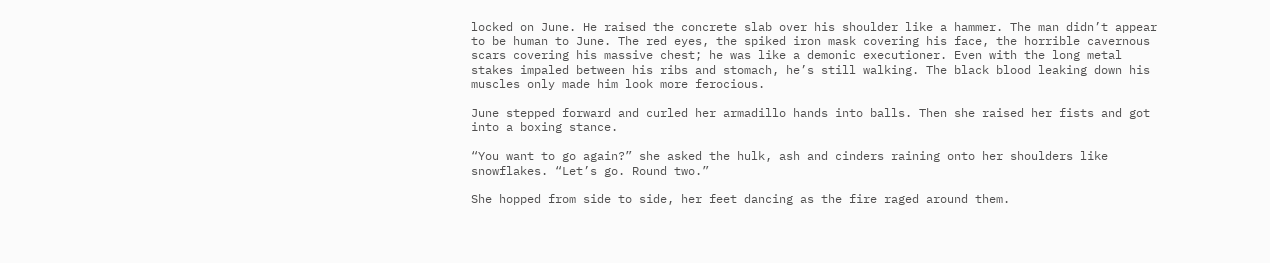locked on June. He raised the concrete slab over his shoulder like a hammer. The man didn’t appear to be human to June. The red eyes, the spiked iron mask covering his face, the horrible cavernous scars covering his massive chest; he was like a demonic executioner. Even with the long metal stakes impaled between his ribs and stomach, he’s still walking. The black blood leaking down his muscles only made him look more ferocious.

June stepped forward and curled her armadillo hands into balls. Then she raised her fists and got into a boxing stance.

“You want to go again?” she asked the hulk, ash and cinders raining onto her shoulders like snowflakes. “Let’s go. Round two.”

She hopped from side to side, her feet dancing as the fire raged around them.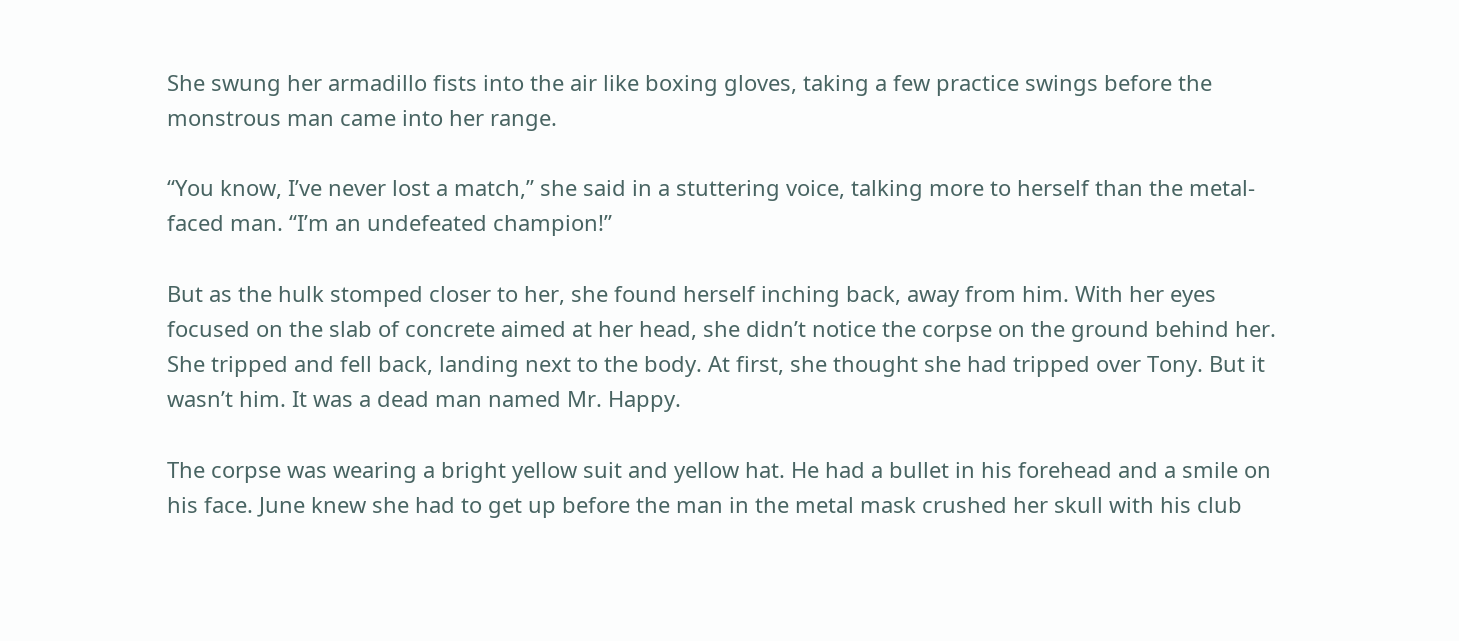She swung her armadillo fists into the air like boxing gloves, taking a few practice swings before the monstrous man came into her range.

“You know, I’ve never lost a match,” she said in a stuttering voice, talking more to herself than the metal-faced man. “I’m an undefeated champion!”

But as the hulk stomped closer to her, she found herself inching back, away from him. With her eyes focused on the slab of concrete aimed at her head, she didn’t notice the corpse on the ground behind her. She tripped and fell back, landing next to the body. At first, she thought she had tripped over Tony. But it wasn’t him. It was a dead man named Mr. Happy.

The corpse was wearing a bright yellow suit and yellow hat. He had a bullet in his forehead and a smile on his face. June knew she had to get up before the man in the metal mask crushed her skull with his club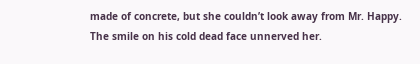made of concrete, but she couldn’t look away from Mr. Happy. The smile on his cold dead face unnerved her.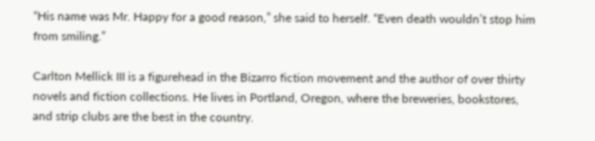“His name was Mr. Happy for a good reason,” she said to herself. “Even death wouldn’t stop him from smiling.”

Carlton Mellick III is a figurehead in the Bizarro fiction movement and the author of over thirty novels and fiction collections. He lives in Portland, Oregon, where the breweries, bookstores, and strip clubs are the best in the country.